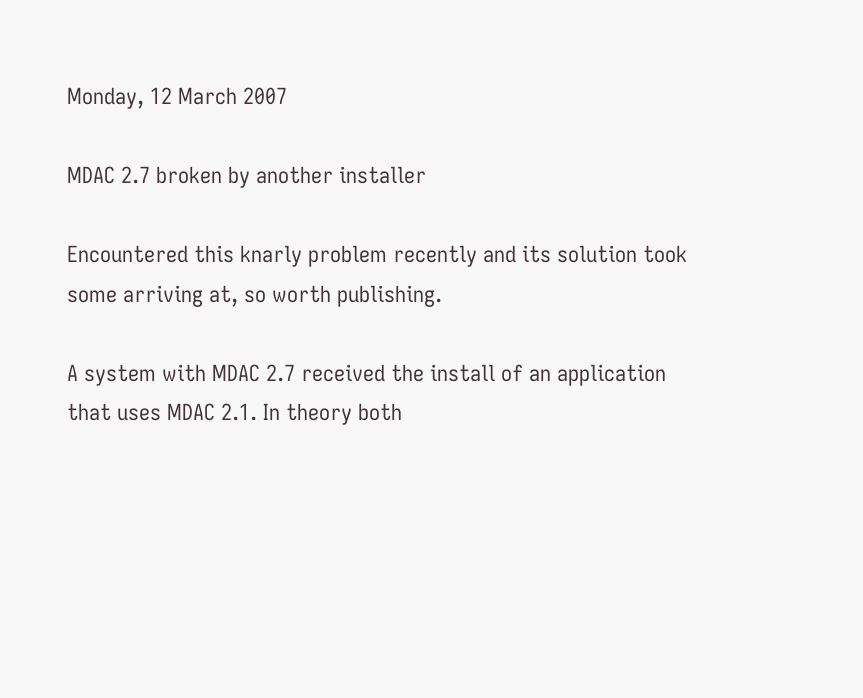Monday, 12 March 2007

MDAC 2.7 broken by another installer

Encountered this knarly problem recently and its solution took some arriving at, so worth publishing.

A system with MDAC 2.7 received the install of an application that uses MDAC 2.1. In theory both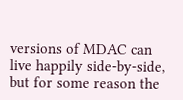versions of MDAC can live happily side-by-side, but for some reason the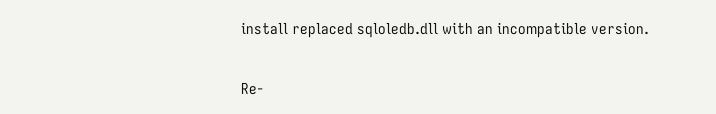install replaced sqloledb.dll with an incompatible version.

Re-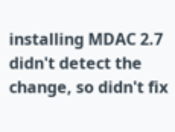installing MDAC 2.7 didn't detect the change, so didn't fix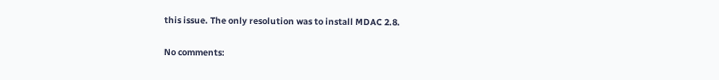this issue. The only resolution was to install MDAC 2.8.

No comments: